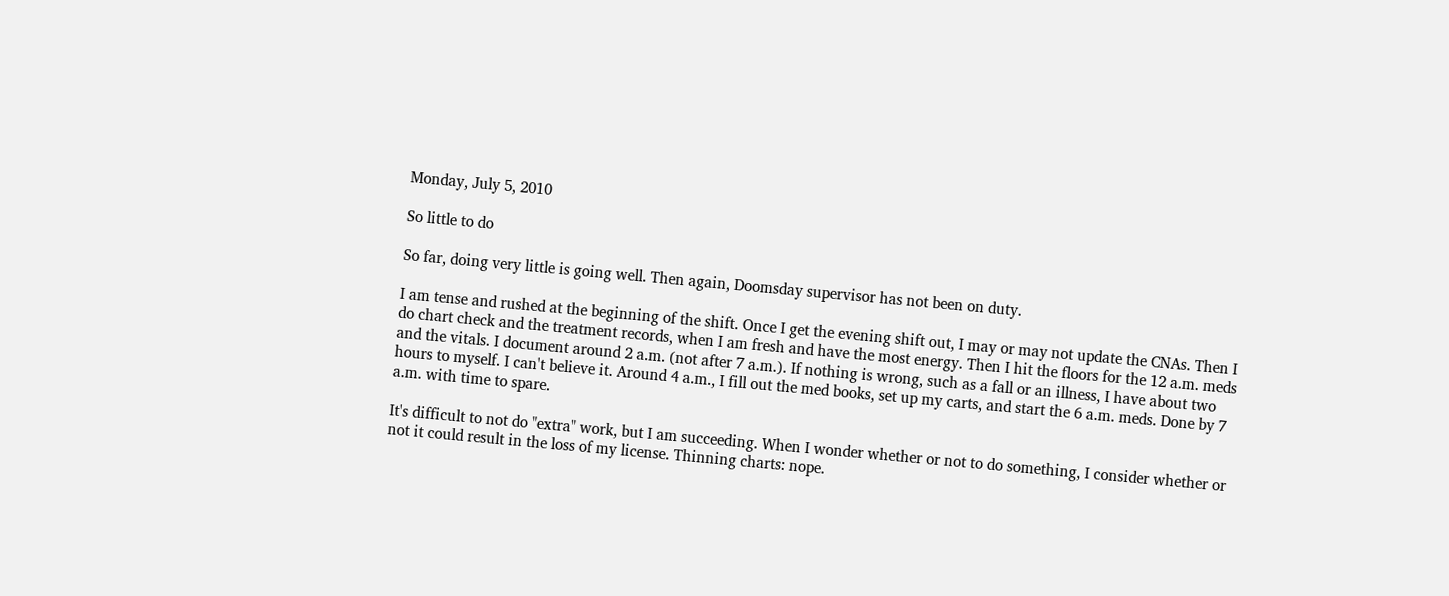Monday, July 5, 2010

So little to do

So far, doing very little is going well. Then again, Doomsday supervisor has not been on duty.

I am tense and rushed at the beginning of the shift. Once I get the evening shift out, I may or may not update the CNAs. Then I do chart check and the treatment records, when I am fresh and have the most energy. Then I hit the floors for the 12 a.m. meds and the vitals. I document around 2 a.m. (not after 7 a.m.). If nothing is wrong, such as a fall or an illness, I have about two hours to myself. I can't believe it. Around 4 a.m., I fill out the med books, set up my carts, and start the 6 a.m. meds. Done by 7 a.m. with time to spare.

It's difficult to not do "extra" work, but I am succeeding. When I wonder whether or not to do something, I consider whether or not it could result in the loss of my license. Thinning charts: nope.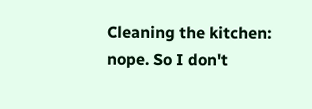Cleaning the kitchen: nope. So I don't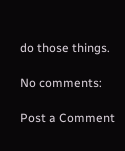do those things.

No comments:

Post a Comment